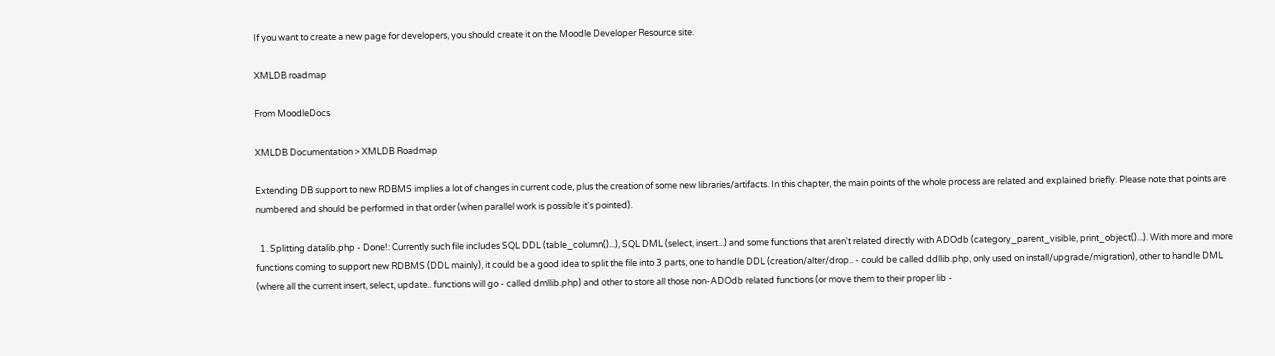If you want to create a new page for developers, you should create it on the Moodle Developer Resource site.

XMLDB roadmap

From MoodleDocs

XMLDB Documentation > XMLDB Roadmap

Extending DB support to new RDBMS implies a lot of changes in current code, plus the creation of some new libraries/artifacts. In this chapter, the main points of the whole process are related and explained briefly. Please note that points are numbered and should be performed in that order (when parallel work is possible it's pointed).

  1. Splitting datalib.php - Done!: Currently such file includes SQL DDL (table_column()...), SQL DML (select, insert...) and some functions that aren't related directly with ADOdb (category_parent_visible, print_object()...). With more and more functions coming to support new RDBMS (DDL mainly), it could be a good idea to split the file into 3 parts, one to handle DDL (creation/alter/drop.. - could be called ddllib.php, only used on install/upgrade/migration), other to handle DML (where all the current insert, select, update.. functions will go - called dmllib.php) and other to store all those non-ADOdb related functions (or move them to their proper lib -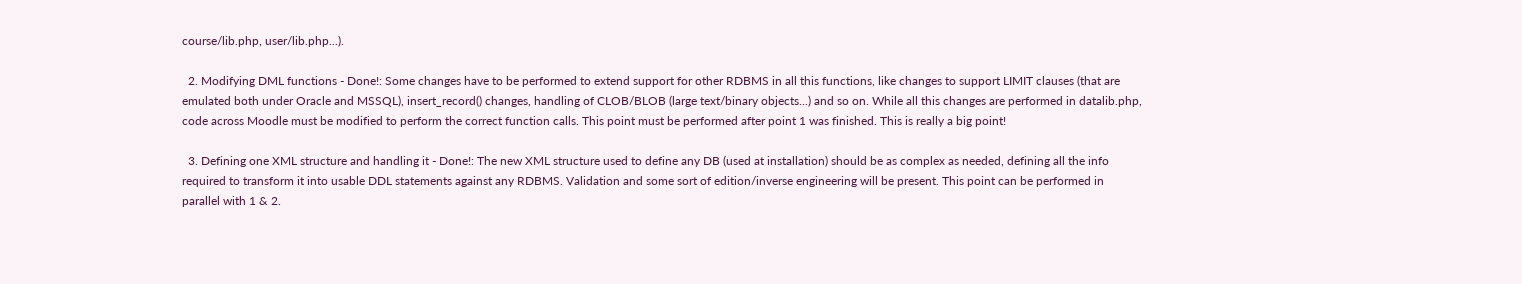course/lib.php, user/lib.php...).

  2. Modifying DML functions - Done!: Some changes have to be performed to extend support for other RDBMS in all this functions, like changes to support LIMIT clauses (that are emulated both under Oracle and MSSQL), insert_record() changes, handling of CLOB/BLOB (large text/binary objects...) and so on. While all this changes are performed in datalib.php, code across Moodle must be modified to perform the correct function calls. This point must be performed after point 1 was finished. This is really a big point!

  3. Defining one XML structure and handling it - Done!: The new XML structure used to define any DB (used at installation) should be as complex as needed, defining all the info required to transform it into usable DDL statements against any RDBMS. Validation and some sort of edition/inverse engineering will be present. This point can be performed in parallel with 1 & 2.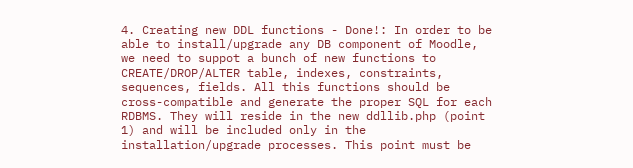4. Creating new DDL functions - Done!: In order to be able to install/upgrade any DB component of Moodle, we need to suppot a bunch of new functions to CREATE/DROP/ALTER table, indexes, constraints, sequences, fields. All this functions should be cross-compatible and generate the proper SQL for each RDBMS. They will reside in the new ddllib.php (point 1) and will be included only in the installation/upgrade processes. This point must be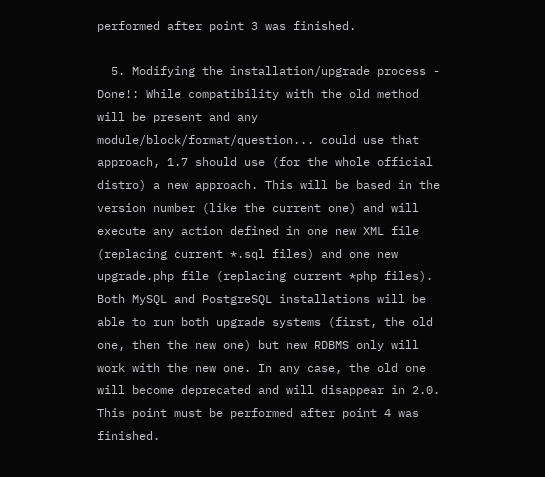performed after point 3 was finished.

  5. Modifying the installation/upgrade process - Done!: While compatibility with the old method will be present and any module/block/format/question... could use that approach, 1.7 should use (for the whole official distro) a new approach. This will be based in the version number (like the current one) and will execute any action defined in one new XML file (replacing current *.sql files) and one new upgrade.php file (replacing current *php files). Both MySQL and PostgreSQL installations will be able to run both upgrade systems (first, the old one, then the new one) but new RDBMS only will work with the new one. In any case, the old one will become deprecated and will disappear in 2.0. This point must be performed after point 4 was finished.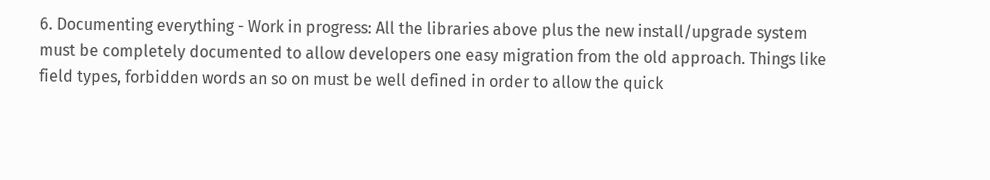6. Documenting everything - Work in progress: All the libraries above plus the new install/upgrade system must be completely documented to allow developers one easy migration from the old approach. Things like field types, forbidden words an so on must be well defined in order to allow the quick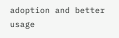adoption and better usage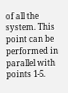of all the system. This point can be performed in parallel with points 1-5.